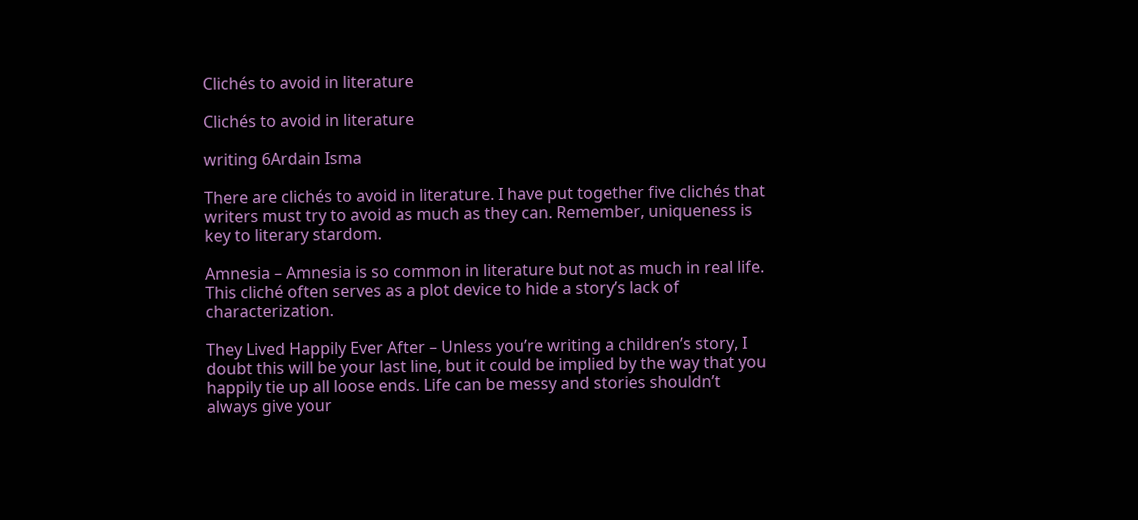Clichés to avoid in literature

Clichés to avoid in literature

writing 6Ardain Isma

There are clichés to avoid in literature. I have put together five clichés that writers must try to avoid as much as they can. Remember, uniqueness is key to literary stardom.

Amnesia – Amnesia is so common in literature but not as much in real life. This cliché often serves as a plot device to hide a story’s lack of characterization.

They Lived Happily Ever After – Unless you’re writing a children’s story, I doubt this will be your last line, but it could be implied by the way that you happily tie up all loose ends. Life can be messy and stories shouldn’t always give your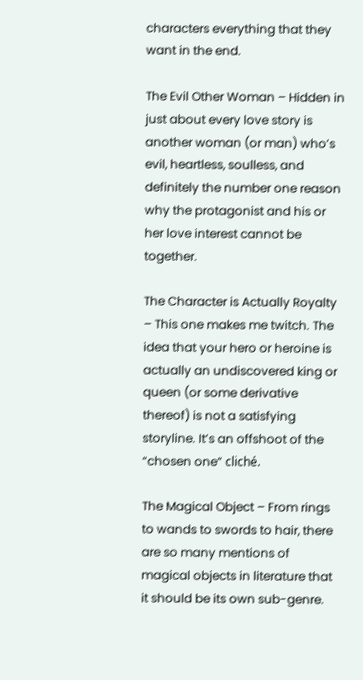characters everything that they want in the end.

The Evil Other Woman – Hidden in just about every love story is another woman (or man) who’s evil, heartless, soulless, and definitely the number one reason why the protagonist and his or her love interest cannot be together.

The Character is Actually Royalty – This one makes me twitch. The idea that your hero or heroine is actually an undiscovered king or queen (or some derivative thereof) is not a satisfying storyline. It’s an offshoot of the “chosen one” cliché.

The Magical Object – From rings to wands to swords to hair, there are so many mentions of magical objects in literature that it should be its own sub-genre.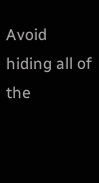Avoid hiding all of the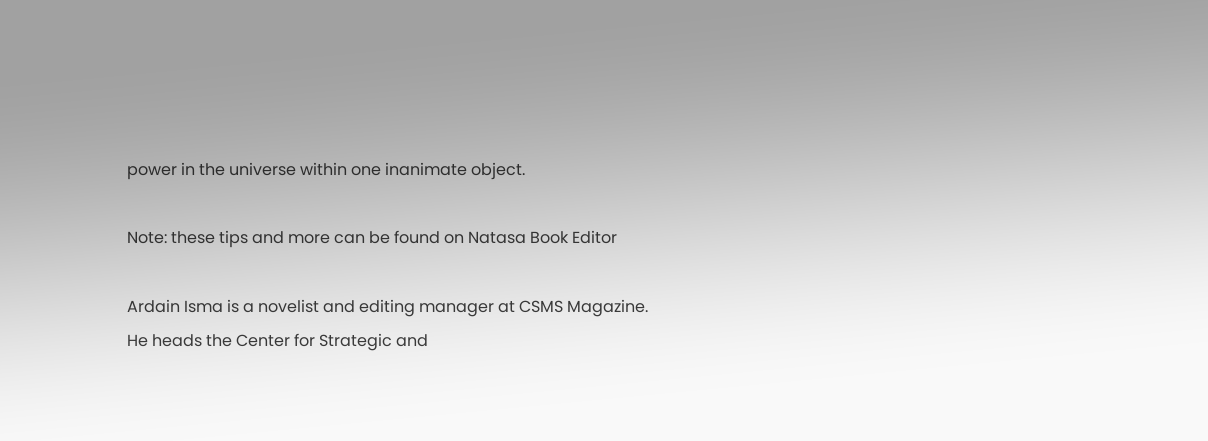power in the universe within one inanimate object.

Note: these tips and more can be found on Natasa Book Editor

Ardain Isma is a novelist and editing manager at CSMS Magazine. He heads the Center for Strategic and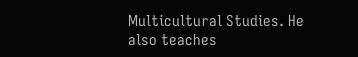Multicultural Studies. He also teaches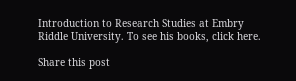Introduction to Research Studies at Embry Riddle University. To see his books, click here.

Share this post